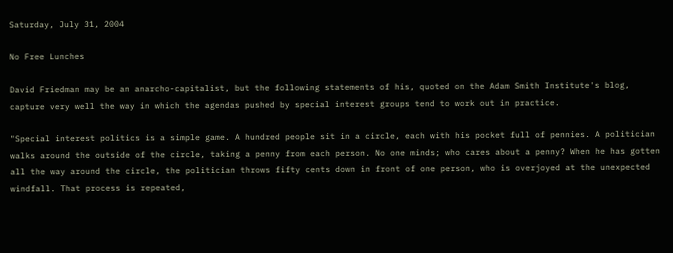Saturday, July 31, 2004

No Free Lunches

David Friedman may be an anarcho-capitalist, but the following statements of his, quoted on the Adam Smith Institute's blog, capture very well the way in which the agendas pushed by special interest groups tend to work out in practice.

"Special interest politics is a simple game. A hundred people sit in a circle, each with his pocket full of pennies. A politician walks around the outside of the circle, taking a penny from each person. No one minds; who cares about a penny? When he has gotten all the way around the circle, the politician throws fifty cents down in front of one person, who is overjoyed at the unexpected windfall. That process is repeated,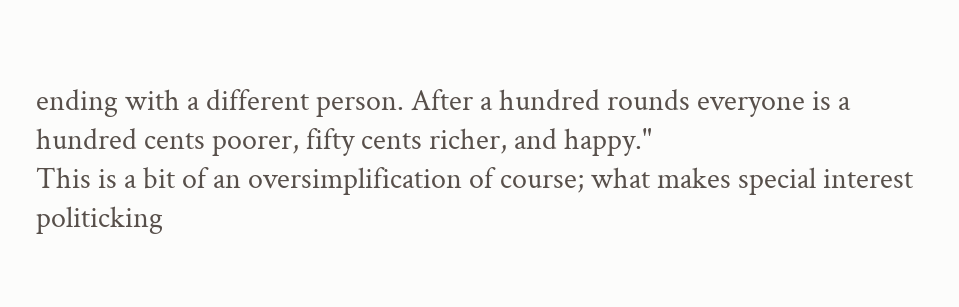ending with a different person. After a hundred rounds everyone is a hundred cents poorer, fifty cents richer, and happy."
This is a bit of an oversimplification of course; what makes special interest politicking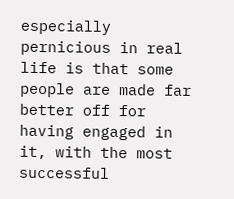especially pernicious in real life is that some people are made far better off for having engaged in it, with the most successful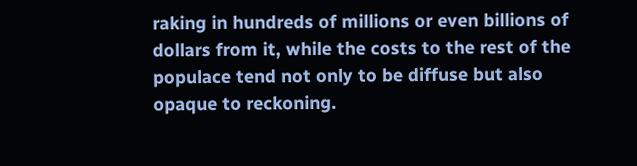raking in hundreds of millions or even billions of dollars from it, while the costs to the rest of the populace tend not only to be diffuse but also opaque to reckoning.